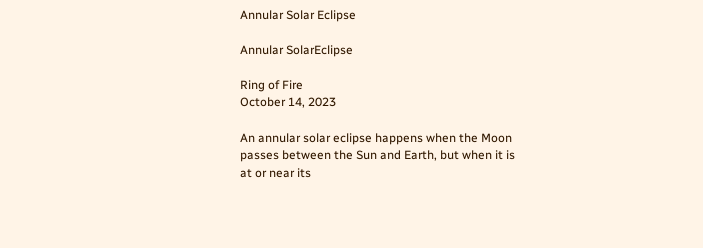Annular Solar Eclipse

Annular SolarEclipse

Ring of Fire
October 14, 2023

An annular solar eclipse happens when the Moon passes between the Sun and Earth, but when it is at or near its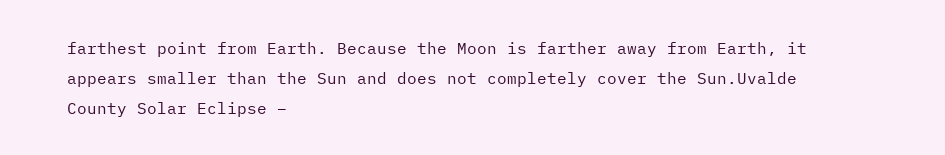farthest point from Earth. Because the Moon is farther away from Earth, it appears smaller than the Sun and does not completely cover the Sun.Uvalde County Solar Eclipse –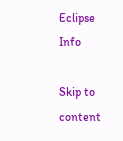Eclipse Info

Skip to content